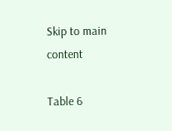Skip to main content

Table 6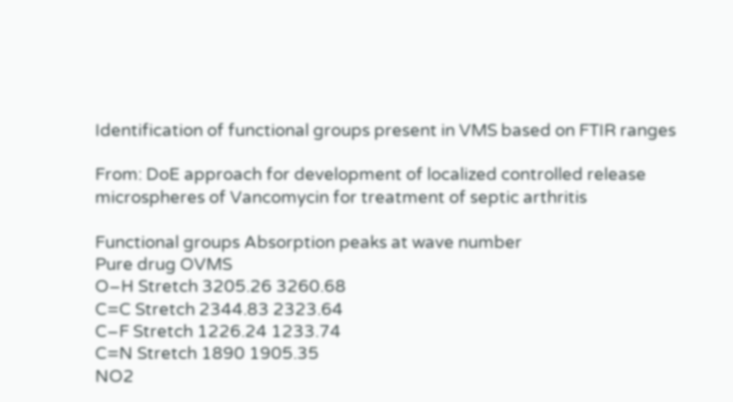Identification of functional groups present in VMS based on FTIR ranges

From: DoE approach for development of localized controlled release microspheres of Vancomycin for treatment of septic arthritis

Functional groups Absorption peaks at wave number
Pure drug OVMS
O–H Stretch 3205.26 3260.68
C=C Stretch 2344.83 2323.64
C–F Stretch 1226.24 1233.74
C=N Stretch 1890 1905.35
NO2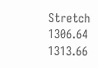Stretch 1306.64 1313.66